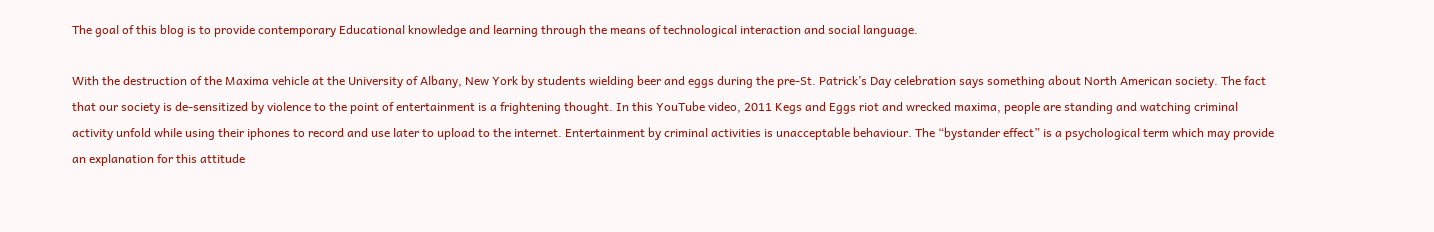The goal of this blog is to provide contemporary Educational knowledge and learning through the means of technological interaction and social language.

With the destruction of the Maxima vehicle at the University of Albany, New York by students wielding beer and eggs during the pre-St. Patrick’s Day celebration says something about North American society. The fact that our society is de-sensitized by violence to the point of entertainment is a frightening thought. In this YouTube video, 2011 Kegs and Eggs riot and wrecked maxima, people are standing and watching criminal activity unfold while using their iphones to record and use later to upload to the internet. Entertainment by criminal activities is unacceptable behaviour. The “bystander effect” is a psychological term which may provide an explanation for this attitude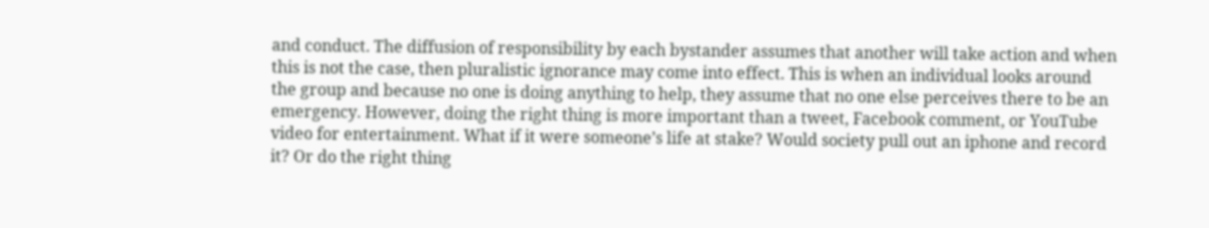and conduct. The diffusion of responsibility by each bystander assumes that another will take action and when this is not the case, then pluralistic ignorance may come into effect. This is when an individual looks around the group and because no one is doing anything to help, they assume that no one else perceives there to be an emergency. However, doing the right thing is more important than a tweet, Facebook comment, or YouTube video for entertainment. What if it were someone’s life at stake? Would society pull out an iphone and record it? Or do the right thing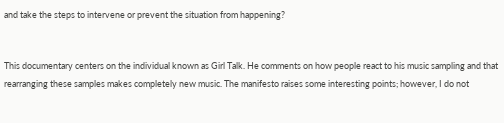and take the steps to intervene or prevent the situation from happening?


This documentary centers on the individual known as Girl Talk. He comments on how people react to his music sampling and that rearranging these samples makes completely new music. The manifesto raises some interesting points; however, I do not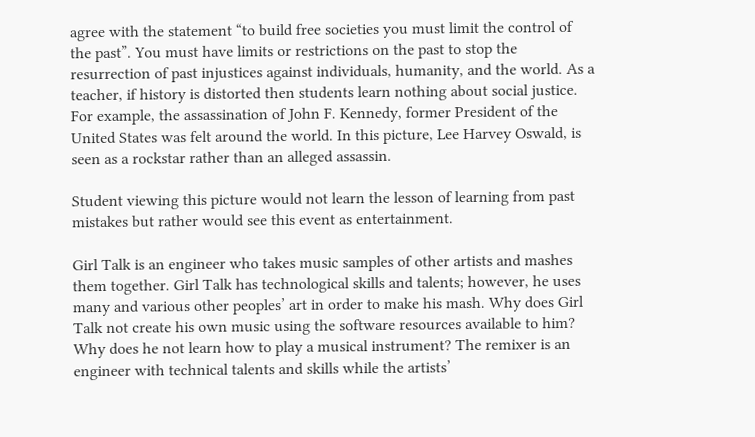agree with the statement “to build free societies you must limit the control of the past”. You must have limits or restrictions on the past to stop the resurrection of past injustices against individuals, humanity, and the world. As a teacher, if history is distorted then students learn nothing about social justice. For example, the assassination of John F. Kennedy, former President of the United States was felt around the world. In this picture, Lee Harvey Oswald, is seen as a rockstar rather than an alleged assassin.

Student viewing this picture would not learn the lesson of learning from past mistakes but rather would see this event as entertainment.

Girl Talk is an engineer who takes music samples of other artists and mashes them together. Girl Talk has technological skills and talents; however, he uses many and various other peoples’ art in order to make his mash. Why does Girl Talk not create his own music using the software resources available to him? Why does he not learn how to play a musical instrument? The remixer is an engineer with technical talents and skills while the artists’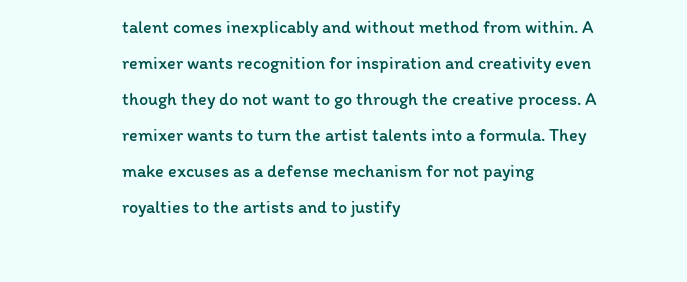talent comes inexplicably and without method from within. A remixer wants recognition for inspiration and creativity even though they do not want to go through the creative process. A remixer wants to turn the artist talents into a formula. They make excuses as a defense mechanism for not paying royalties to the artists and to justify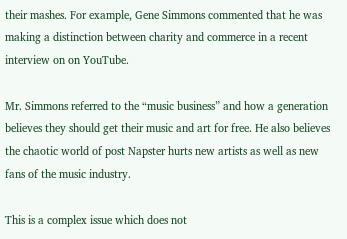their mashes. For example, Gene Simmons commented that he was making a distinction between charity and commerce in a recent interview on on YouTube.

Mr. Simmons referred to the “music business” and how a generation believes they should get their music and art for free. He also believes the chaotic world of post Napster hurts new artists as well as new fans of the music industry.

This is a complex issue which does not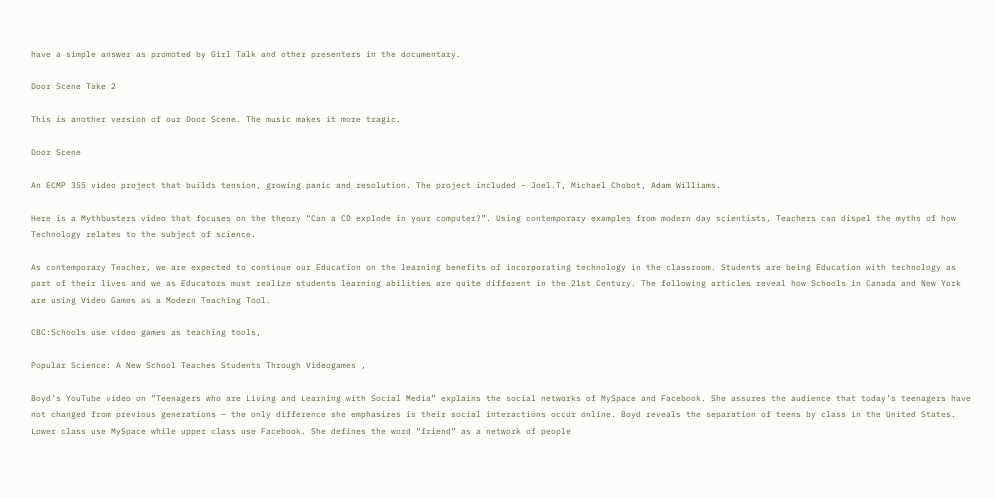have a simple answer as promoted by Girl Talk and other presenters in the documentary.

Door Scene Take 2

This is another version of our Door Scene. The music makes it more tragic.

Door Scene

An ECMP 355 video project that builds tension, growing panic and resolution. The project included – Joel.T, Michael Chobot, Adam Williams.

Here is a Mythbusters video that focuses on the theory “Can a CD explode in your computer?”. Using contemporary examples from modern day scientists, Teachers can dispel the myths of how Technology relates to the subject of science.

As contemporary Teacher, we are expected to continue our Education on the learning benefits of incorporating technology in the classroom. Students are being Education with technology as part of their lives and we as Educators must realize students learning abilities are quite different in the 21st Century. The following articles reveal how Schools in Canada and New York are using Video Games as a Modern Teaching Tool.

CBC:Schools use video games as teaching tools,

Popular Science: A New School Teaches Students Through Videogames ,

Boyd’s YouTube video on “Teenagers who are Living and Learning with Social Media” explains the social networks of MySpace and Facebook. She assures the audience that today’s teenagers have not changed from previous generations – the only difference she emphasizes is their social interactions occur online. Boyd reveals the separation of teens by class in the United States. Lower class use MySpace while upper class use Facebook. She defines the word “friend” as a network of people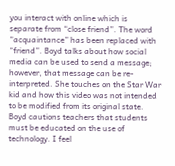you interact with online which is separate from “close friend”. The word “acquaintance” has been replaced with “friend”. Boyd talks about how social media can be used to send a message; however, that message can be re-interpreted. She touches on the Star War kid and how this video was not intended to be modified from its original state. Boyd cautions teachers that students must be educated on the use of technology. I feel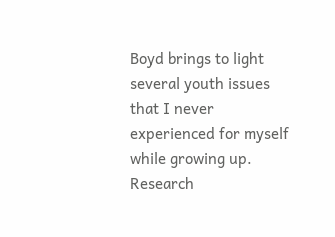Boyd brings to light several youth issues that I never experienced for myself while growing up. Research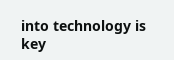into technology is key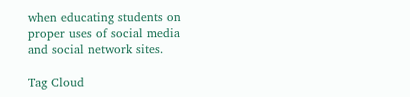when educating students on proper uses of social media and social network sites.

Tag Cloud